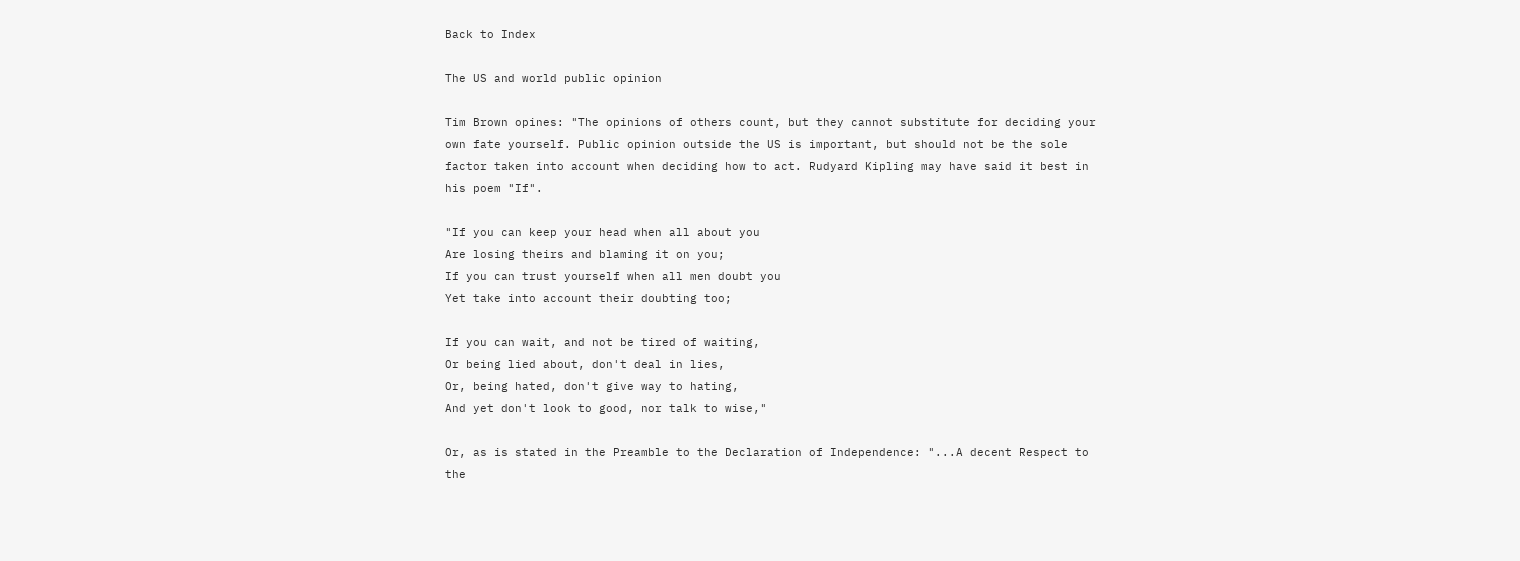Back to Index

The US and world public opinion

Tim Brown opines: "The opinions of others count, but they cannot substitute for deciding your own fate yourself. Public opinion outside the US is important, but should not be the sole factor taken into account when deciding how to act. Rudyard Kipling may have said it best in his poem "If".

"If you can keep your head when all about you
Are losing theirs and blaming it on you;
If you can trust yourself when all men doubt you
Yet take into account their doubting too;

If you can wait, and not be tired of waiting,
Or being lied about, don't deal in lies,
Or, being hated, don't give way to hating,
And yet don't look to good, nor talk to wise,"

Or, as is stated in the Preamble to the Declaration of Independence: "...A decent Respect to the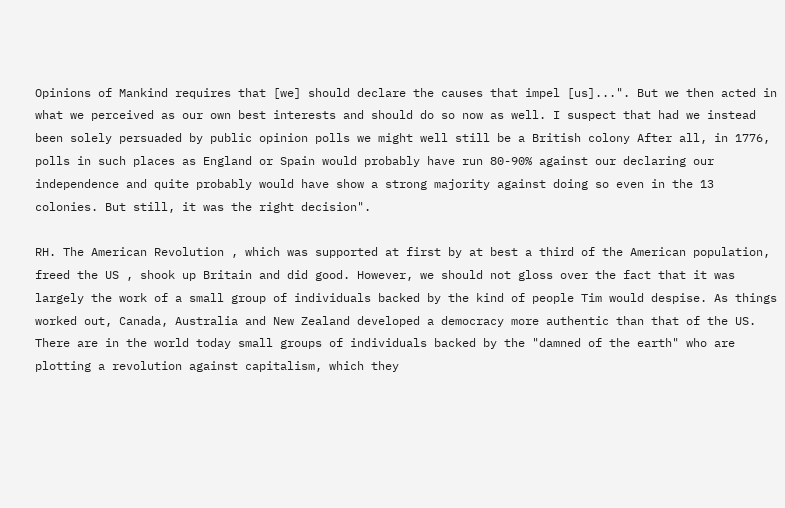Opinions of Mankind requires that [we] should declare the causes that impel [us]...". But we then acted in what we perceived as our own best interests and should do so now as well. I suspect that had we instead been solely persuaded by public opinion polls we might well still be a British colony After all, in 1776, polls in such places as England or Spain would probably have run 80-90% against our declaring our independence and quite probably would have show a strong majority against doing so even in the 13 colonies. But still, it was the right decision".

RH. The American Revolution , which was supported at first by at best a third of the American population, freed the US , shook up Britain and did good. However, we should not gloss over the fact that it was largely the work of a small group of individuals backed by the kind of people Tim would despise. As things worked out, Canada, Australia and New Zealand developed a democracy more authentic than that of the US. There are in the world today small groups of individuals backed by the "damned of the earth" who are plotting a revolution against capitalism, which they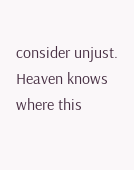consider unjust. Heaven knows where this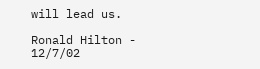will lead us.

Ronald Hilton - 12/7/02